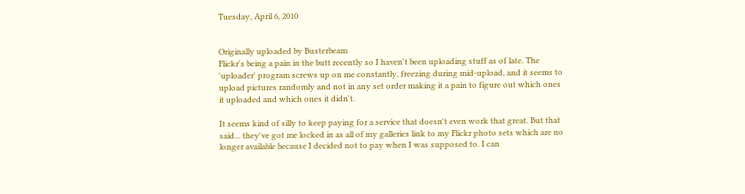Tuesday, April 6, 2010


Originally uploaded by Busterbeam
Flickr's being a pain in the butt recently so I haven't been uploading stuff as of late. The 'uploader' program screws up on me constantly, freezing during mid-upload, and it seems to upload pictures randomly and not in any set order making it a pain to figure out which ones it uploaded and which ones it didn't.

It seems kind of silly to keep paying for a service that doesn't even work that great. But that said... they've got me locked in as all of my galleries link to my Flickr photo sets which are no longer available because I decided not to pay when I was supposed to. I can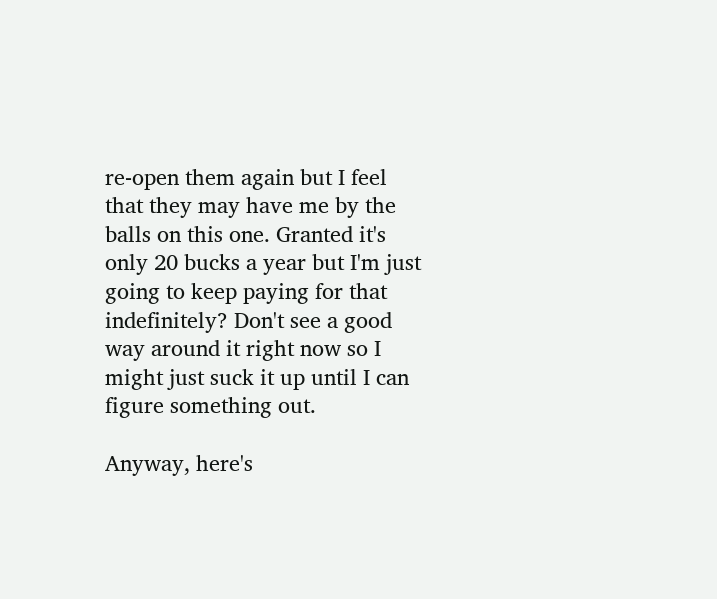re-open them again but I feel that they may have me by the balls on this one. Granted it's only 20 bucks a year but I'm just going to keep paying for that indefinitely? Don't see a good way around it right now so I might just suck it up until I can figure something out.

Anyway, here's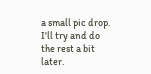a small pic drop. I'll try and do the rest a bit later.